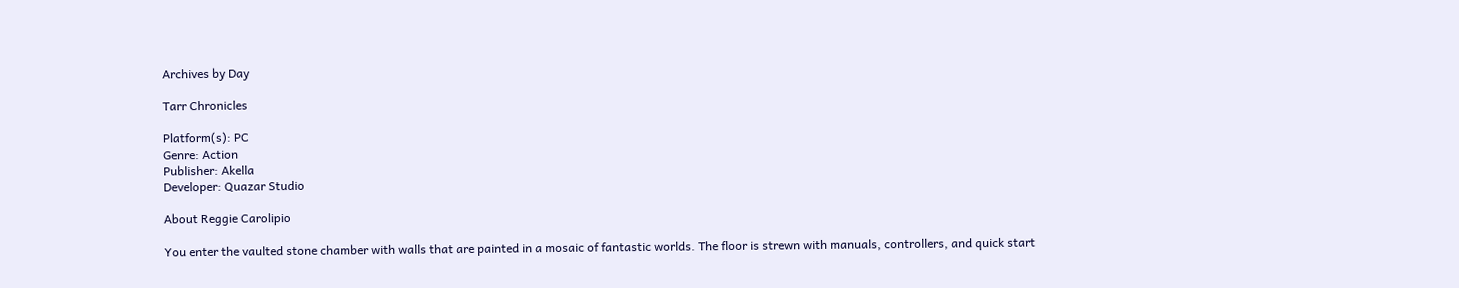Archives by Day

Tarr Chronicles

Platform(s): PC
Genre: Action
Publisher: Akella
Developer: Quazar Studio

About Reggie Carolipio

You enter the vaulted stone chamber with walls that are painted in a mosaic of fantastic worlds. The floor is strewn with manuals, controllers, and quick start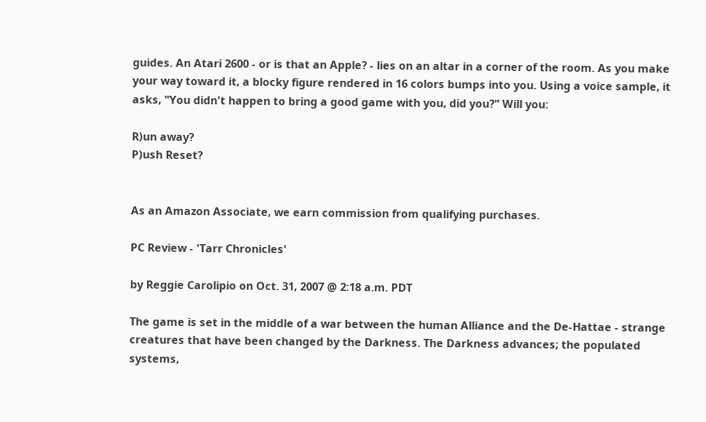guides. An Atari 2600 - or is that an Apple? - lies on an altar in a corner of the room. As you make your way toward it, a blocky figure rendered in 16 colors bumps into you. Using a voice sample, it asks, "You didn't happen to bring a good game with you, did you?" Will you:

R)un away?
P)ush Reset?


As an Amazon Associate, we earn commission from qualifying purchases.

PC Review - 'Tarr Chronicles'

by Reggie Carolipio on Oct. 31, 2007 @ 2:18 a.m. PDT

The game is set in the middle of a war between the human Alliance and the De-Hattae - strange creatures that have been changed by the Darkness. The Darkness advances; the populated systems,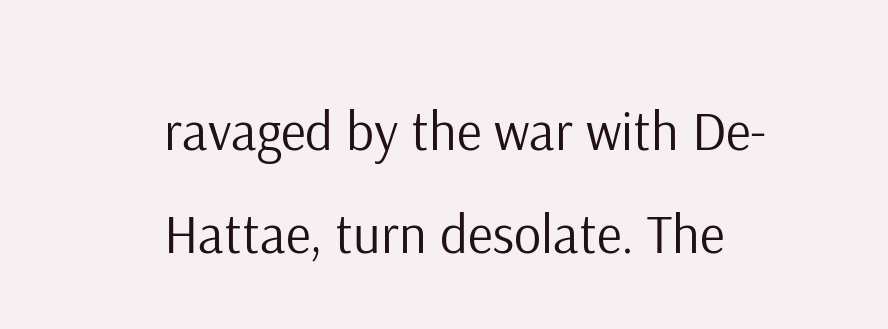ravaged by the war with De-Hattae, turn desolate. The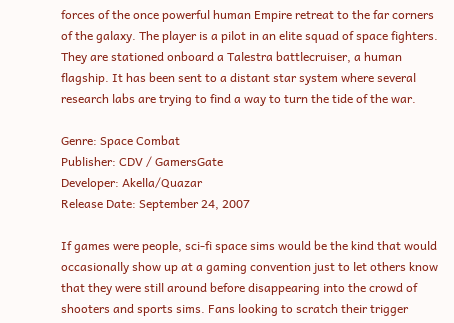forces of the once powerful human Empire retreat to the far corners of the galaxy. The player is a pilot in an elite squad of space fighters. They are stationed onboard a Talestra battlecruiser, a human flagship. It has been sent to a distant star system where several research labs are trying to find a way to turn the tide of the war.

Genre: Space Combat
Publisher: CDV / GamersGate
Developer: Akella/Quazar
Release Date: September 24, 2007

If games were people, sci-fi space sims would be the kind that would occasionally show up at a gaming convention just to let others know that they were still around before disappearing into the crowd of shooters and sports sims. Fans looking to scratch their trigger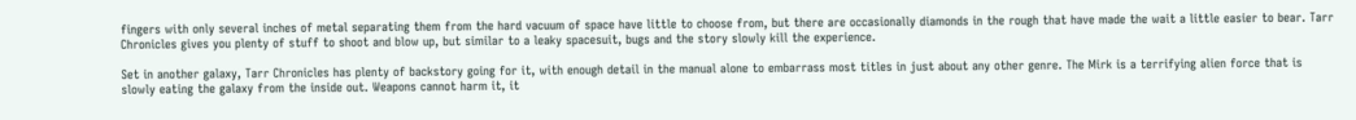fingers with only several inches of metal separating them from the hard vacuum of space have little to choose from, but there are occasionally diamonds in the rough that have made the wait a little easier to bear. Tarr Chronicles gives you plenty of stuff to shoot and blow up, but similar to a leaky spacesuit, bugs and the story slowly kill the experience.

Set in another galaxy, Tarr Chronicles has plenty of backstory going for it, with enough detail in the manual alone to embarrass most titles in just about any other genre. The Mirk is a terrifying alien force that is slowly eating the galaxy from the inside out. Weapons cannot harm it, it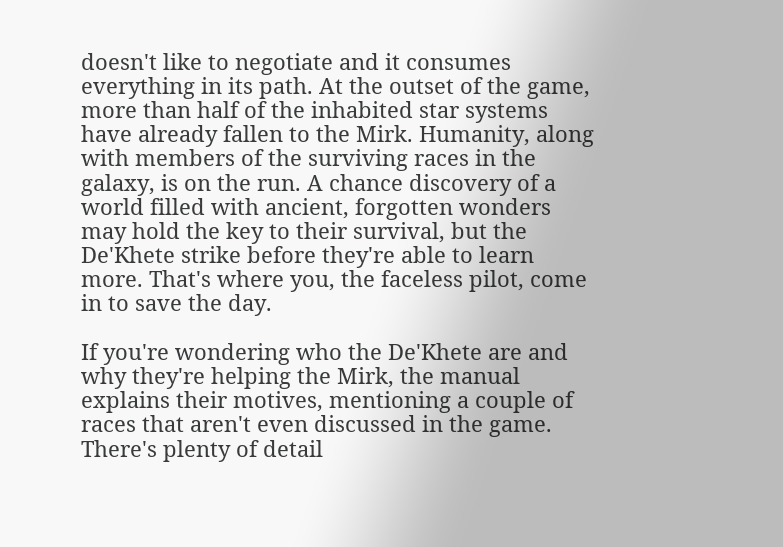doesn't like to negotiate and it consumes everything in its path. At the outset of the game, more than half of the inhabited star systems have already fallen to the Mirk. Humanity, along with members of the surviving races in the galaxy, is on the run. A chance discovery of a world filled with ancient, forgotten wonders may hold the key to their survival, but the De'Khete strike before they're able to learn more. That's where you, the faceless pilot, come in to save the day.

If you're wondering who the De'Khete are and why they're helping the Mirk, the manual explains their motives, mentioning a couple of races that aren't even discussed in the game. There's plenty of detail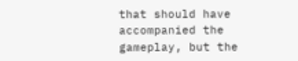that should have accompanied the gameplay, but the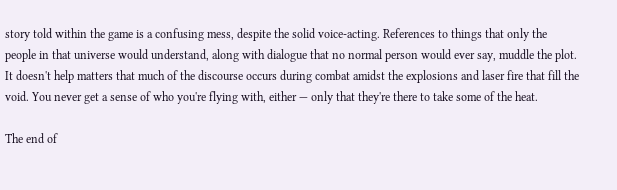story told within the game is a confusing mess, despite the solid voice-acting. References to things that only the people in that universe would understand, along with dialogue that no normal person would ever say, muddle the plot. It doesn't help matters that much of the discourse occurs during combat amidst the explosions and laser fire that fill the void. You never get a sense of who you're flying with, either — only that they're there to take some of the heat.

The end of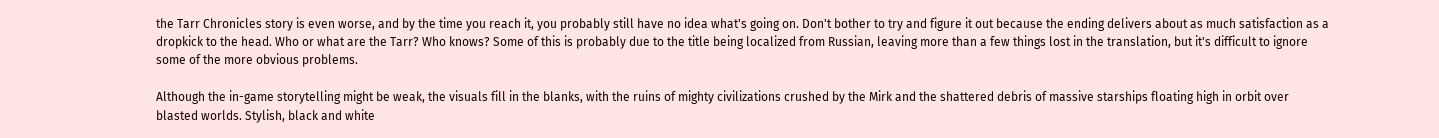the Tarr Chronicles story is even worse, and by the time you reach it, you probably still have no idea what's going on. Don't bother to try and figure it out because the ending delivers about as much satisfaction as a dropkick to the head. Who or what are the Tarr? Who knows? Some of this is probably due to the title being localized from Russian, leaving more than a few things lost in the translation, but it's difficult to ignore some of the more obvious problems.

Although the in-game storytelling might be weak, the visuals fill in the blanks, with the ruins of mighty civilizations crushed by the Mirk and the shattered debris of massive starships floating high in orbit over blasted worlds. Stylish, black and white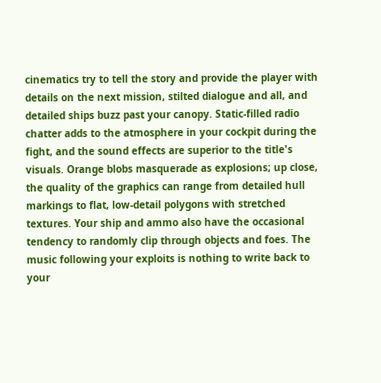cinematics try to tell the story and provide the player with details on the next mission, stilted dialogue and all, and detailed ships buzz past your canopy. Static-filled radio chatter adds to the atmosphere in your cockpit during the fight, and the sound effects are superior to the title's visuals. Orange blobs masquerade as explosions; up close, the quality of the graphics can range from detailed hull markings to flat, low-detail polygons with stretched textures. Your ship and ammo also have the occasional tendency to randomly clip through objects and foes. The music following your exploits is nothing to write back to your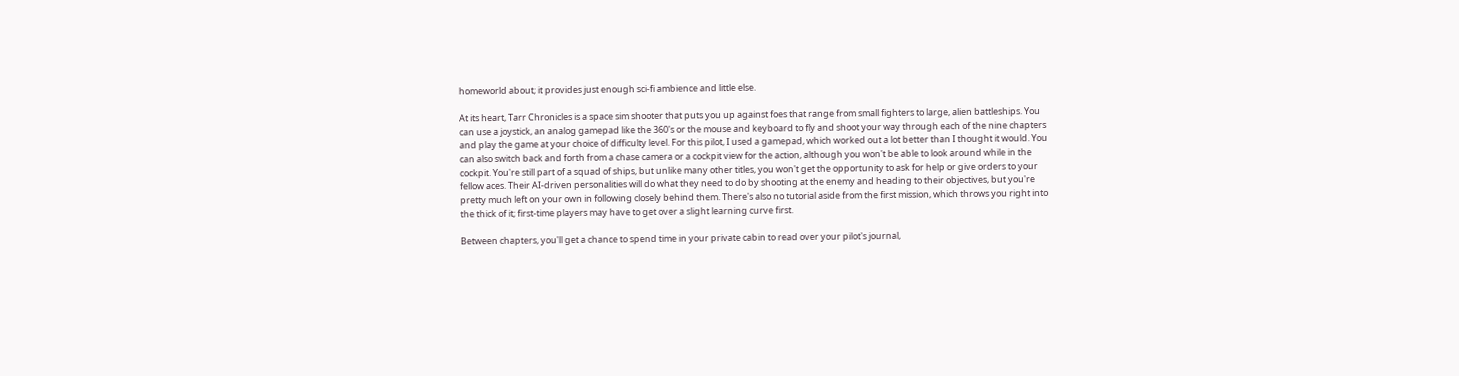homeworld about; it provides just enough sci-fi ambience and little else.

At its heart, Tarr Chronicles is a space sim shooter that puts you up against foes that range from small fighters to large, alien battleships. You can use a joystick, an analog gamepad like the 360's or the mouse and keyboard to fly and shoot your way through each of the nine chapters and play the game at your choice of difficulty level. For this pilot, I used a gamepad, which worked out a lot better than I thought it would. You can also switch back and forth from a chase camera or a cockpit view for the action, although you won't be able to look around while in the cockpit. You're still part of a squad of ships, but unlike many other titles, you won't get the opportunity to ask for help or give orders to your fellow aces. Their AI-driven personalities will do what they need to do by shooting at the enemy and heading to their objectives, but you're pretty much left on your own in following closely behind them. There's also no tutorial aside from the first mission, which throws you right into the thick of it; first-time players may have to get over a slight learning curve first.

Between chapters, you'll get a chance to spend time in your private cabin to read over your pilot's journal,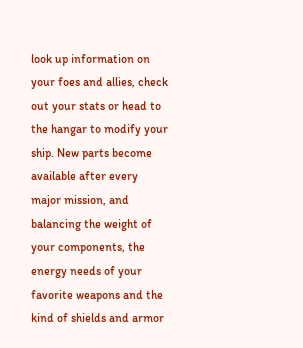look up information on your foes and allies, check out your stats or head to the hangar to modify your ship. New parts become available after every major mission, and balancing the weight of your components, the energy needs of your favorite weapons and the kind of shields and armor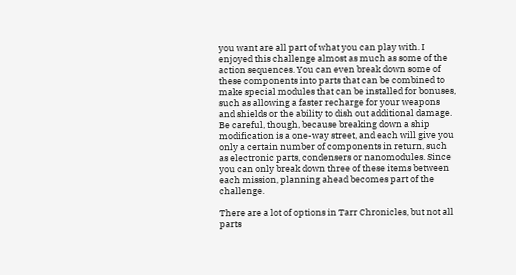you want are all part of what you can play with. I enjoyed this challenge almost as much as some of the action sequences. You can even break down some of these components into parts that can be combined to make special modules that can be installed for bonuses, such as allowing a faster recharge for your weapons and shields or the ability to dish out additional damage. Be careful, though, because breaking down a ship modification is a one-way street, and each will give you only a certain number of components in return, such as electronic parts, condensers or nanomodules. Since you can only break down three of these items between each mission, planning ahead becomes part of the challenge.

There are a lot of options in Tarr Chronicles, but not all parts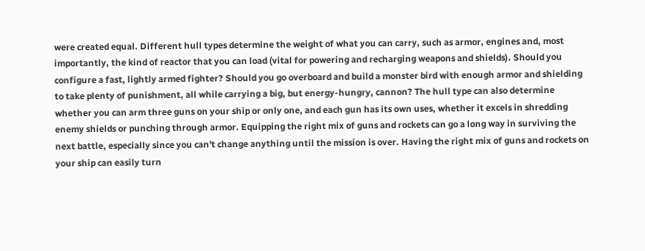were created equal. Different hull types determine the weight of what you can carry, such as armor, engines and, most importantly, the kind of reactor that you can load (vital for powering and recharging weapons and shields). Should you configure a fast, lightly armed fighter? Should you go overboard and build a monster bird with enough armor and shielding to take plenty of punishment, all while carrying a big, but energy-hungry, cannon? The hull type can also determine whether you can arm three guns on your ship or only one, and each gun has its own uses, whether it excels in shredding enemy shields or punching through armor. Equipping the right mix of guns and rockets can go a long way in surviving the next battle, especially since you can't change anything until the mission is over. Having the right mix of guns and rockets on your ship can easily turn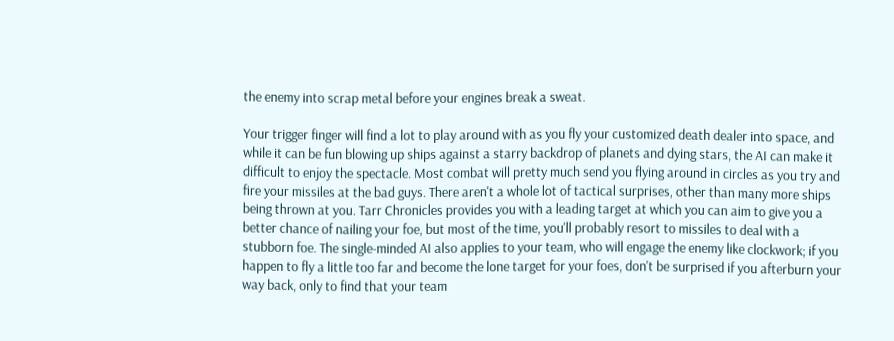the enemy into scrap metal before your engines break a sweat.

Your trigger finger will find a lot to play around with as you fly your customized death dealer into space, and while it can be fun blowing up ships against a starry backdrop of planets and dying stars, the AI can make it difficult to enjoy the spectacle. Most combat will pretty much send you flying around in circles as you try and fire your missiles at the bad guys. There aren't a whole lot of tactical surprises, other than many more ships being thrown at you. Tarr Chronicles provides you with a leading target at which you can aim to give you a better chance of nailing your foe, but most of the time, you'll probably resort to missiles to deal with a stubborn foe. The single-minded AI also applies to your team, who will engage the enemy like clockwork; if you happen to fly a little too far and become the lone target for your foes, don't be surprised if you afterburn your way back, only to find that your team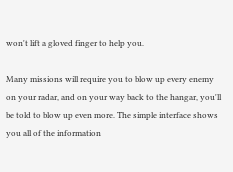won't lift a gloved finger to help you.

Many missions will require you to blow up every enemy on your radar, and on your way back to the hangar, you'll be told to blow up even more. The simple interface shows you all of the information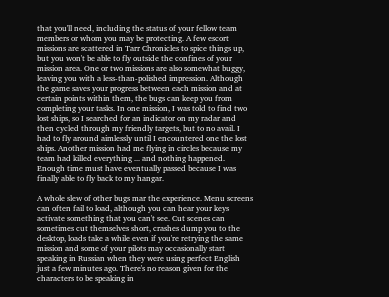that you'll need, including the status of your fellow team members or whom you may be protecting. A few escort missions are scattered in Tarr Chronicles to spice things up, but you won't be able to fly outside the confines of your mission area. One or two missions are also somewhat buggy, leaving you with a less-than-polished impression. Although the game saves your progress between each mission and at certain points within them, the bugs can keep you from completing your tasks. In one mission, I was told to find two lost ships, so I searched for an indicator on my radar and then cycled through my friendly targets, but to no avail. I had to fly around aimlessly until I encountered one the lost ships. Another mission had me flying in circles because my team had killed everything ... and nothing happened. Enough time must have eventually passed because I was finally able to fly back to my hangar.

A whole slew of other bugs mar the experience. Menu screens can often fail to load, although you can hear your keys activate something that you can't see. Cut scenes can sometimes cut themselves short, crashes dump you to the desktop, loads take a while even if you're retrying the same mission and some of your pilots may occasionally start speaking in Russian when they were using perfect English just a few minutes ago. There's no reason given for the characters to be speaking in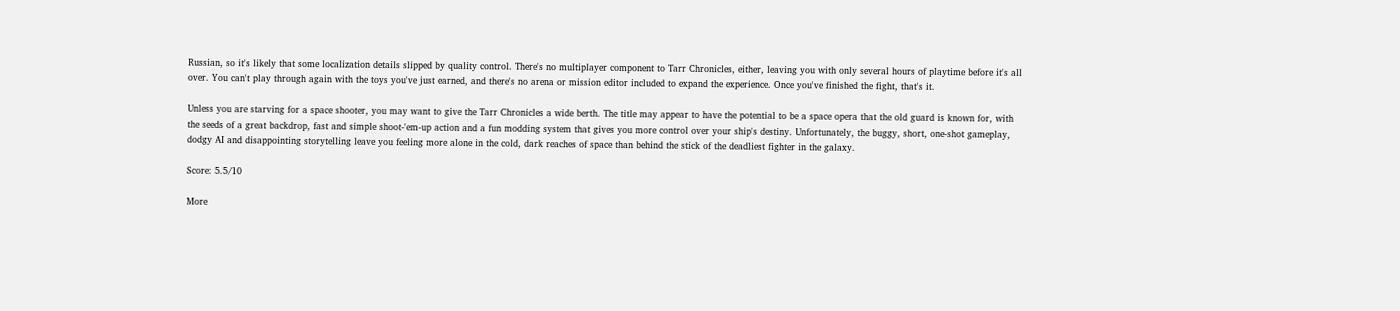Russian, so it's likely that some localization details slipped by quality control. There's no multiplayer component to Tarr Chronicles, either, leaving you with only several hours of playtime before it's all over. You can't play through again with the toys you've just earned, and there's no arena or mission editor included to expand the experience. Once you've finished the fight, that's it.

Unless you are starving for a space shooter, you may want to give the Tarr Chronicles a wide berth. The title may appear to have the potential to be a space opera that the old guard is known for, with the seeds of a great backdrop, fast and simple shoot-'em-up action and a fun modding system that gives you more control over your ship's destiny. Unfortunately, the buggy, short, one-shot gameplay, dodgy AI and disappointing storytelling leave you feeling more alone in the cold, dark reaches of space than behind the stick of the deadliest fighter in the galaxy.

Score: 5.5/10

More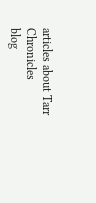articles about Tarr Chronicles
blog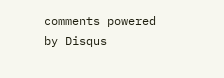comments powered by Disqus